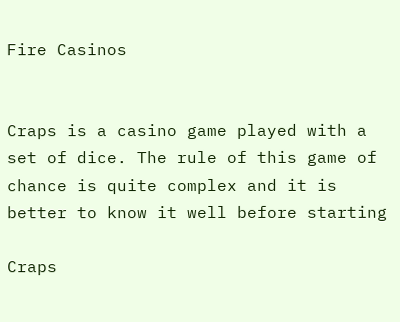Fire Casinos


Craps is a casino game played with a set of dice. The rule of this game of chance is quite complex and it is better to know it well before starting

Craps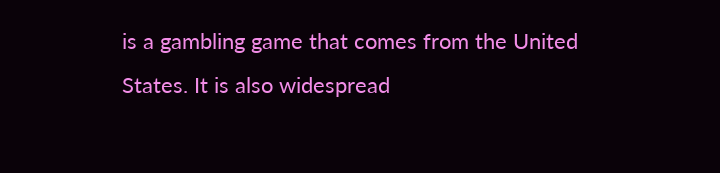is a gambling game that comes from the United States. It is also widespread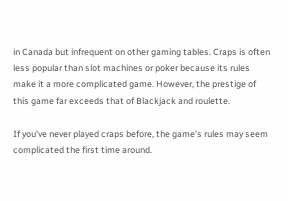in Canada but infrequent on other gaming tables. Craps is often less popular than slot machines or poker because its rules make it a more complicated game. However, the prestige of this game far exceeds that of Blackjack and roulette.

If you've never played craps before, the game's rules may seem complicated the first time around.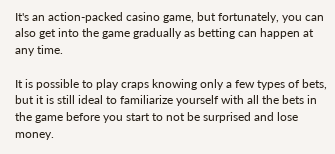It's an action-packed casino game, but fortunately, you can also get into the game gradually as betting can happen at any time.

It is possible to play craps knowing only a few types of bets, but it is still ideal to familiarize yourself with all the bets in the game before you start to not be surprised and lose money.